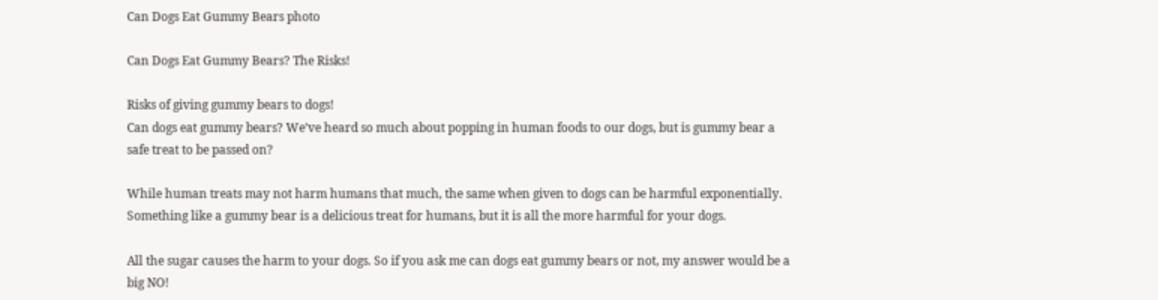Can Dogs Eat Gummy Bears photo

Can Dogs Eat Gummy Bears? The Risks!

Risks of giving gummy bears to dogs!
Can dogs eat gummy bears? We’ve heard so much about popping in human foods to our dogs, but is gummy bear a safe treat to be passed on?

While human treats may not harm humans that much, the same when given to dogs can be harmful exponentially. Something like a gummy bear is a delicious treat for humans, but it is all the more harmful for your dogs.

All the sugar causes the harm to your dogs. So if you ask me can dogs eat gummy bears or not, my answer would be a big NO!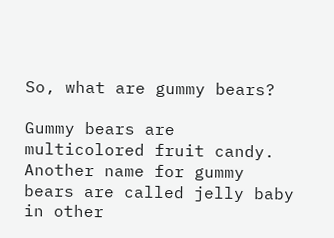So, what are gummy bears?

Gummy bears are multicolored fruit candy. Another name for gummy bears are called jelly baby in other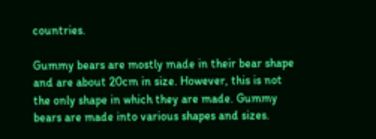countries.

Gummy bears are mostly made in their bear shape and are about 20cm in size. However, this is not the only shape in which they are made. Gummy bears are made into various shapes and sizes.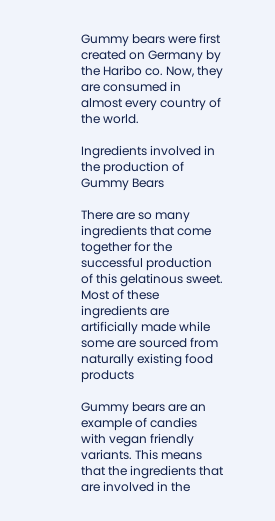Gummy bears were first created on Germany by the Haribo co. Now, they are consumed in almost every country of the world.

Ingredients involved in the production of Gummy Bears

There are so many ingredients that come together for the successful production of this gelatinous sweet. Most of these ingredients are artificially made while some are sourced from naturally existing food products

Gummy bears are an example of candies with vegan friendly variants. This means that the ingredients that are involved in the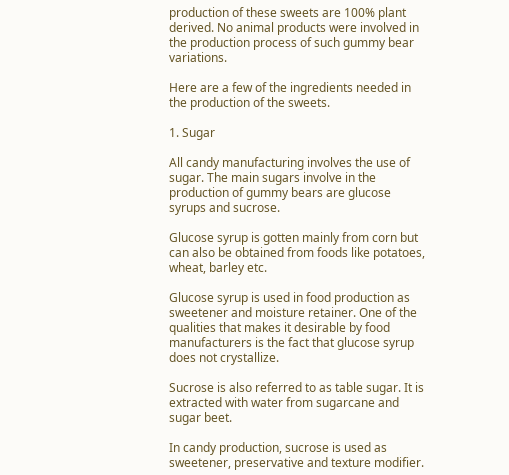production of these sweets are 100% plant derived. No animal products were involved in the production process of such gummy bear variations.

Here are a few of the ingredients needed in the production of the sweets.

1. Sugar

All candy manufacturing involves the use of sugar. The main sugars involve in the production of gummy bears are glucose syrups and sucrose.

Glucose syrup is gotten mainly from corn but can also be obtained from foods like potatoes, wheat, barley etc.

Glucose syrup is used in food production as sweetener and moisture retainer. One of the qualities that makes it desirable by food manufacturers is the fact that glucose syrup does not crystallize.

Sucrose is also referred to as table sugar. It is extracted with water from sugarcane and sugar beet.

In candy production, sucrose is used as sweetener, preservative and texture modifier.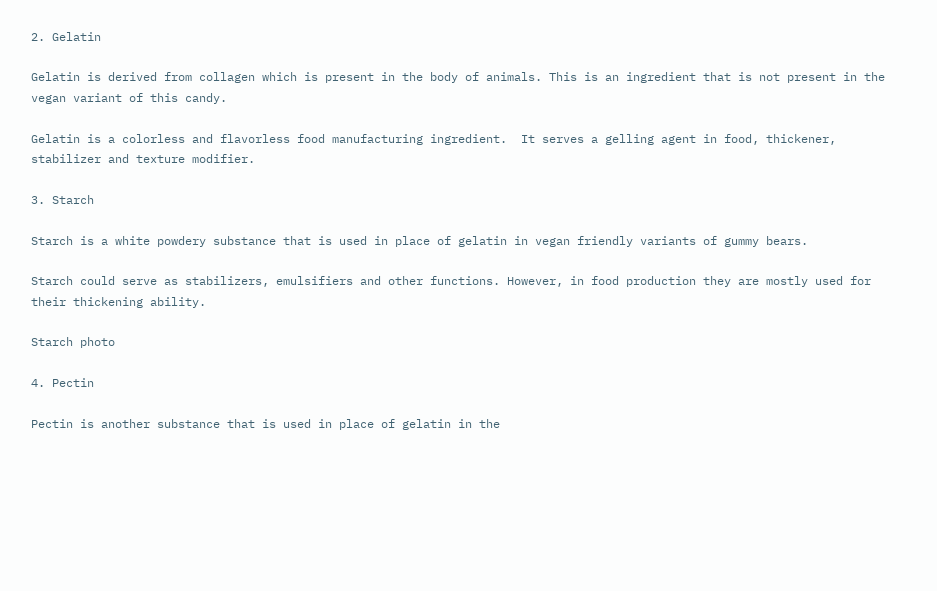2. Gelatin

Gelatin is derived from collagen which is present in the body of animals. This is an ingredient that is not present in the vegan variant of this candy.

Gelatin is a colorless and flavorless food manufacturing ingredient.  It serves a gelling agent in food, thickener, stabilizer and texture modifier.

3. Starch

Starch is a white powdery substance that is used in place of gelatin in vegan friendly variants of gummy bears.

Starch could serve as stabilizers, emulsifiers and other functions. However, in food production they are mostly used for their thickening ability.

Starch photo

4. Pectin

Pectin is another substance that is used in place of gelatin in the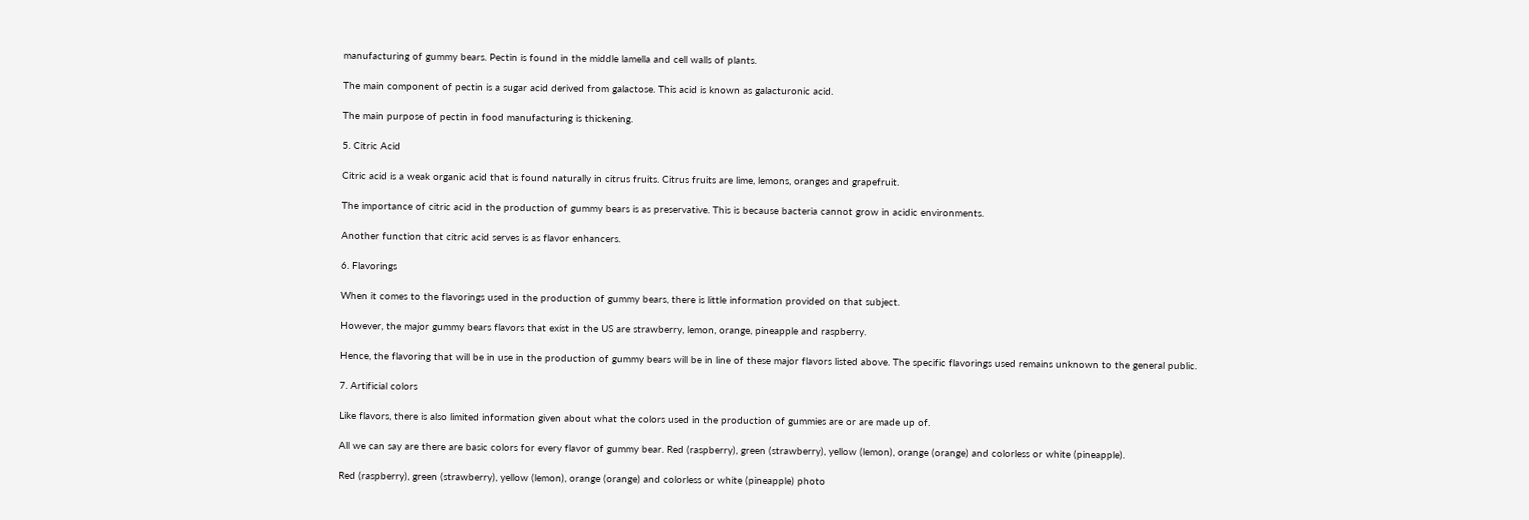manufacturing of gummy bears. Pectin is found in the middle lamella and cell walls of plants.

The main component of pectin is a sugar acid derived from galactose. This acid is known as galacturonic acid.

The main purpose of pectin in food manufacturing is thickening.

5. Citric Acid

Citric acid is a weak organic acid that is found naturally in citrus fruits. Citrus fruits are lime, lemons, oranges and grapefruit.

The importance of citric acid in the production of gummy bears is as preservative. This is because bacteria cannot grow in acidic environments.

Another function that citric acid serves is as flavor enhancers.

6. Flavorings

When it comes to the flavorings used in the production of gummy bears, there is little information provided on that subject.

However, the major gummy bears flavors that exist in the US are strawberry, lemon, orange, pineapple and raspberry.

Hence, the flavoring that will be in use in the production of gummy bears will be in line of these major flavors listed above. The specific flavorings used remains unknown to the general public.

7. Artificial colors

Like flavors, there is also limited information given about what the colors used in the production of gummies are or are made up of.

All we can say are there are basic colors for every flavor of gummy bear. Red (raspberry), green (strawberry), yellow (lemon), orange (orange) and colorless or white (pineapple).

Red (raspberry), green (strawberry), yellow (lemon), orange (orange) and colorless or white (pineapple) photo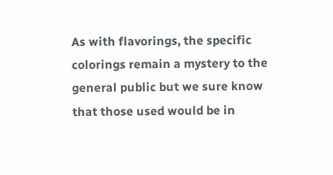As with flavorings, the specific colorings remain a mystery to the general public but we sure know that those used would be in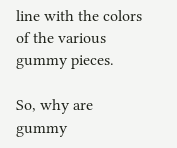line with the colors of the various gummy pieces.

So, why are gummy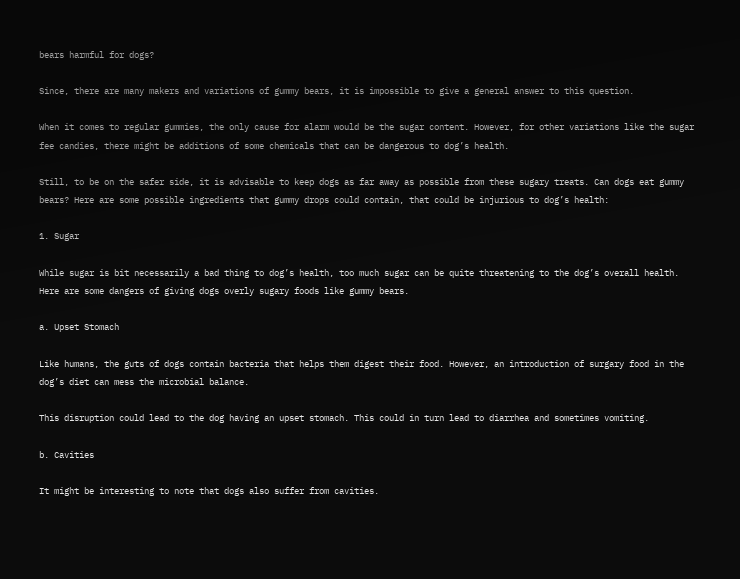bears harmful for dogs?

Since, there are many makers and variations of gummy bears, it is impossible to give a general answer to this question.

When it comes to regular gummies, the only cause for alarm would be the sugar content. However, for other variations like the sugar fee candies, there might be additions of some chemicals that can be dangerous to dog’s health.

Still, to be on the safer side, it is advisable to keep dogs as far away as possible from these sugary treats. Can dogs eat gummy bears? Here are some possible ingredients that gummy drops could contain, that could be injurious to dog’s health:

1. Sugar

While sugar is bit necessarily a bad thing to dog’s health, too much sugar can be quite threatening to the dog’s overall health. Here are some dangers of giving dogs overly sugary foods like gummy bears.

a. Upset Stomach

Like humans, the guts of dogs contain bacteria that helps them digest their food. However, an introduction of surgary food in the dog’s diet can mess the microbial balance.

This disruption could lead to the dog having an upset stomach. This could in turn lead to diarrhea and sometimes vomiting.

b. Cavities

It might be interesting to note that dogs also suffer from cavities.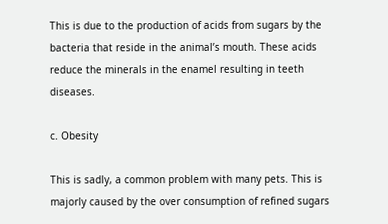This is due to the production of acids from sugars by the bacteria that reside in the animal’s mouth. These acids reduce the minerals in the enamel resulting in teeth diseases.

c. Obesity

This is sadly, a common problem with many pets. This is majorly caused by the over consumption of refined sugars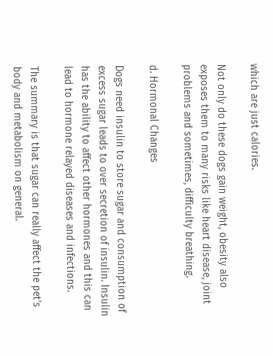which are just calories.

Not only do these dogs gain weight, obesity also exposes them to many risks like heart disease, joint problems and sometimes, difficulty breathing.

d. Hormonal Changes

Dogs need insulin to store sugar and consumption of excess sugar leads to over secretion of insulin. Insulin has the ability to affect other hormones and this can lead to hormone relayed diseases and infections.

The summary is that sugar can really affect the pet’s body and metabolism on general.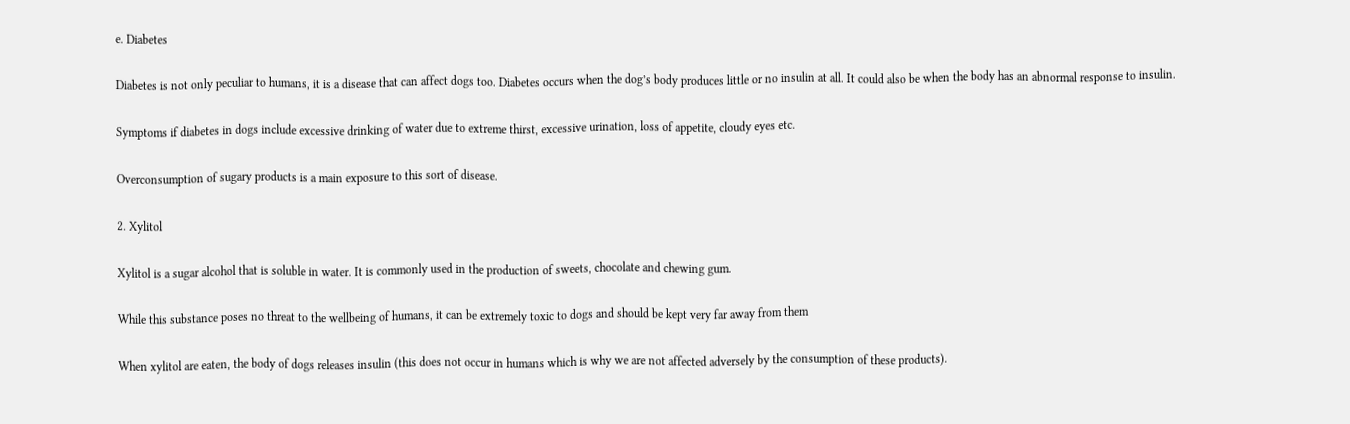e. Diabetes

Diabetes is not only peculiar to humans, it is a disease that can affect dogs too. Diabetes occurs when the dog’s body produces little or no insulin at all. It could also be when the body has an abnormal response to insulin.

Symptoms if diabetes in dogs include excessive drinking of water due to extreme thirst, excessive urination, loss of appetite, cloudy eyes etc.

Overconsumption of sugary products is a main exposure to this sort of disease.

2. Xylitol

Xylitol is a sugar alcohol that is soluble in water. It is commonly used in the production of sweets, chocolate and chewing gum.

While this substance poses no threat to the wellbeing of humans, it can be extremely toxic to dogs and should be kept very far away from them

When xylitol are eaten, the body of dogs releases insulin (this does not occur in humans which is why we are not affected adversely by the consumption of these products).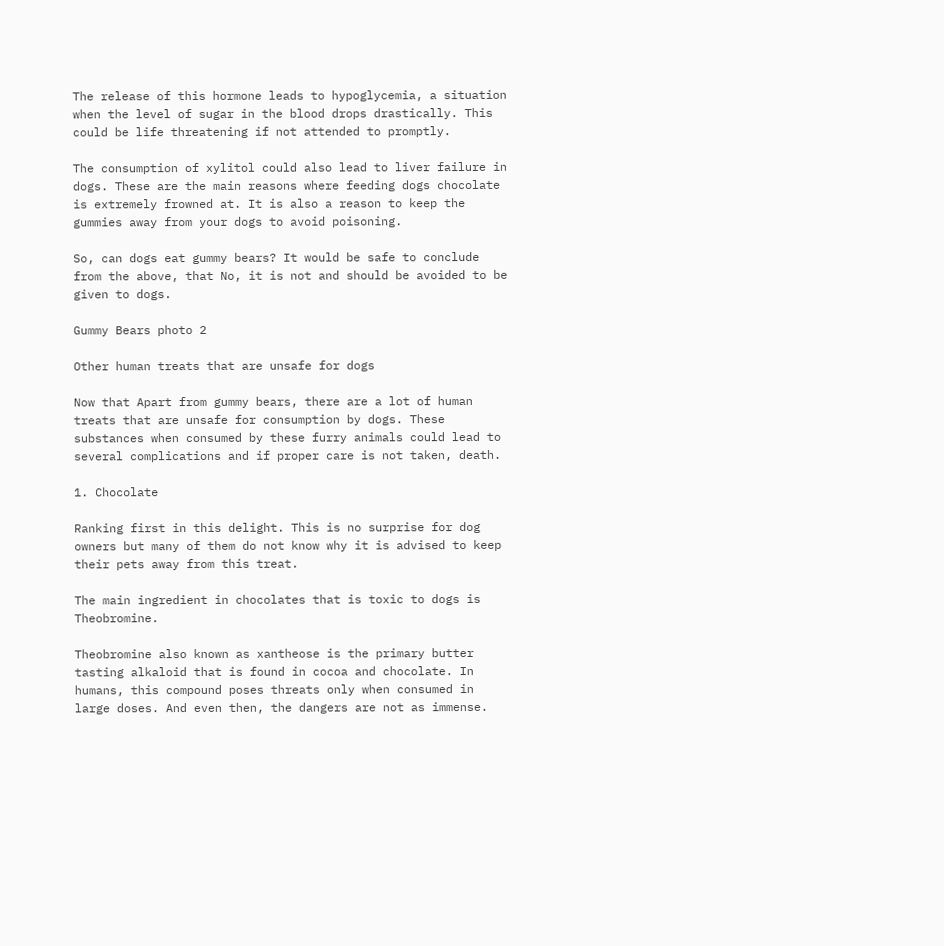The release of this hormone leads to hypoglycemia, a situation when the level of sugar in the blood drops drastically. This could be life threatening if not attended to promptly.

The consumption of xylitol could also lead to liver failure in dogs. These are the main reasons where feeding dogs chocolate is extremely frowned at. It is also a reason to keep the gummies away from your dogs to avoid poisoning.

So, can dogs eat gummy bears? It would be safe to conclude from the above, that No, it is not and should be avoided to be given to dogs.

Gummy Bears photo 2

Other human treats that are unsafe for dogs

Now that Apart from gummy bears, there are a lot of human treats that are unsafe for consumption by dogs. These substances when consumed by these furry animals could lead to several complications and if proper care is not taken, death.

1. Chocolate

Ranking first in this delight. This is no surprise for dog owners but many of them do not know why it is advised to keep their pets away from this treat.

The main ingredient in chocolates that is toxic to dogs is Theobromine.

Theobromine also known as xantheose is the primary butter tasting alkaloid that is found in cocoa and chocolate. In humans, this compound poses threats only when consumed in large doses. And even then, the dangers are not as immense.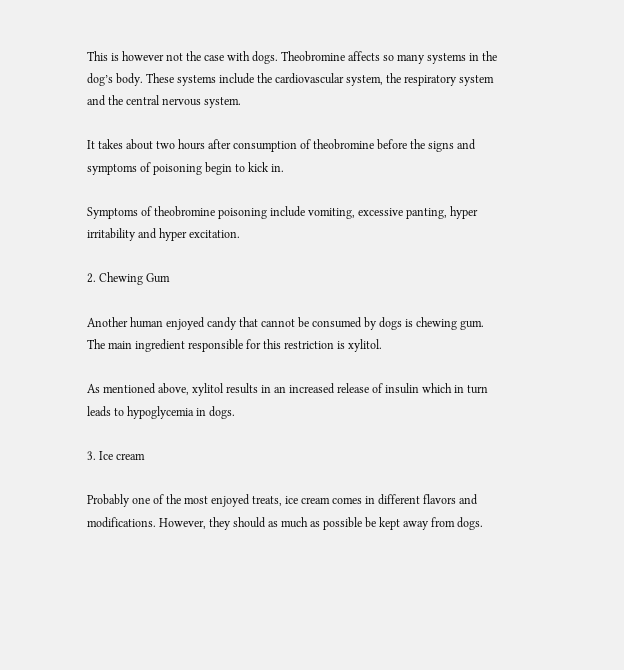This is however not the case with dogs. Theobromine affects so many systems in the dog’s body. These systems include the cardiovascular system, the respiratory system and the central nervous system.

It takes about two hours after consumption of theobromine before the signs and symptoms of poisoning begin to kick in.

Symptoms of theobromine poisoning include vomiting, excessive panting, hyper irritability and hyper excitation.

2. Chewing Gum

Another human enjoyed candy that cannot be consumed by dogs is chewing gum. The main ingredient responsible for this restriction is xylitol.

As mentioned above, xylitol results in an increased release of insulin which in turn leads to hypoglycemia in dogs.

3. Ice cream

Probably one of the most enjoyed treats, ice cream comes in different flavors and modifications. However, they should as much as possible be kept away from dogs.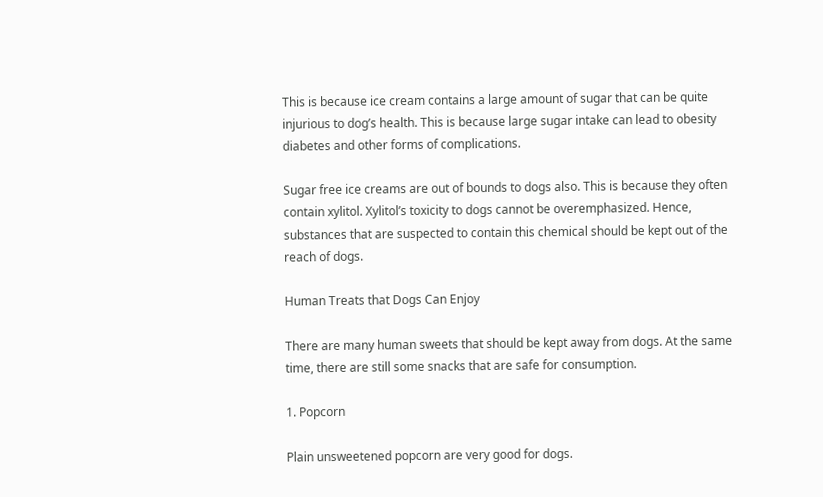This is because ice cream contains a large amount of sugar that can be quite injurious to dog’s health. This is because large sugar intake can lead to obesity diabetes and other forms of complications.

Sugar free ice creams are out of bounds to dogs also. This is because they often contain xylitol. Xylitol’s toxicity to dogs cannot be overemphasized. Hence, substances that are suspected to contain this chemical should be kept out of the reach of dogs.

Human Treats that Dogs Can Enjoy

There are many human sweets that should be kept away from dogs. At the same time, there are still some snacks that are safe for consumption.

1. Popcorn

Plain unsweetened popcorn are very good for dogs.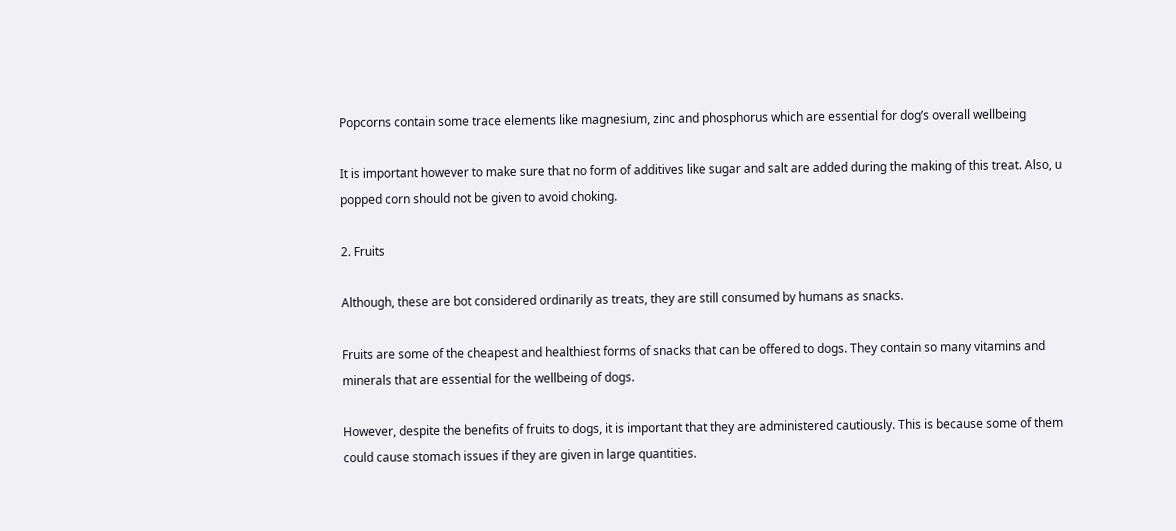Popcorns contain some trace elements like magnesium, zinc and phosphorus which are essential for dog’s overall wellbeing

It is important however to make sure that no form of additives like sugar and salt are added during the making of this treat. Also, u popped corn should not be given to avoid choking.

2. Fruits

Although, these are bot considered ordinarily as treats, they are still consumed by humans as snacks.

Fruits are some of the cheapest and healthiest forms of snacks that can be offered to dogs. They contain so many vitamins and minerals that are essential for the wellbeing of dogs.

However, despite the benefits of fruits to dogs, it is important that they are administered cautiously. This is because some of them could cause stomach issues if they are given in large quantities.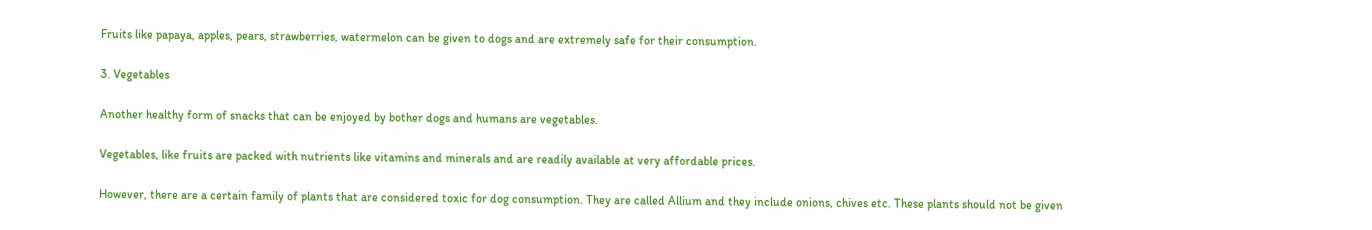Fruits like papaya, apples, pears, strawberries, watermelon can be given to dogs and are extremely safe for their consumption.

3. Vegetables

Another healthy form of snacks that can be enjoyed by bother dogs and humans are vegetables.

Vegetables, like fruits are packed with nutrients like vitamins and minerals and are readily available at very affordable prices.

However, there are a certain family of plants that are considered toxic for dog consumption. They are called Allium and they include onions, chives etc. These plants should not be given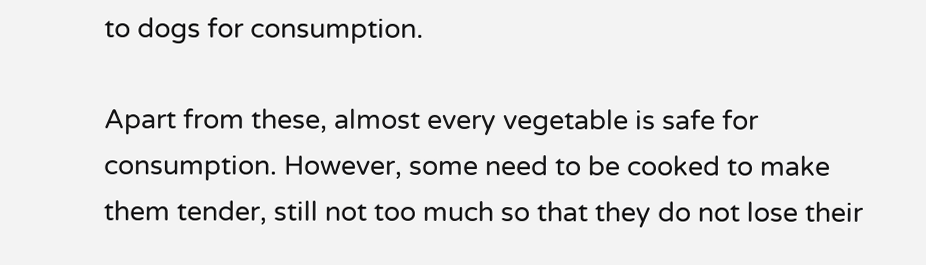to dogs for consumption.

Apart from these, almost every vegetable is safe for consumption. However, some need to be cooked to make them tender, still not too much so that they do not lose their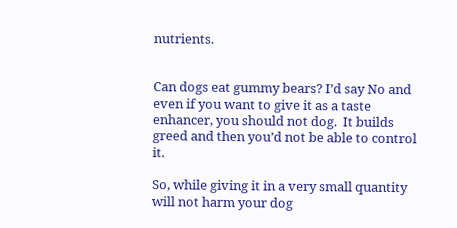nutrients.


Can dogs eat gummy bears? I’d say No and even if you want to give it as a taste enhancer, you should not dog.  It builds greed and then you’d not be able to control it.

So, while giving it in a very small quantity will not harm your dog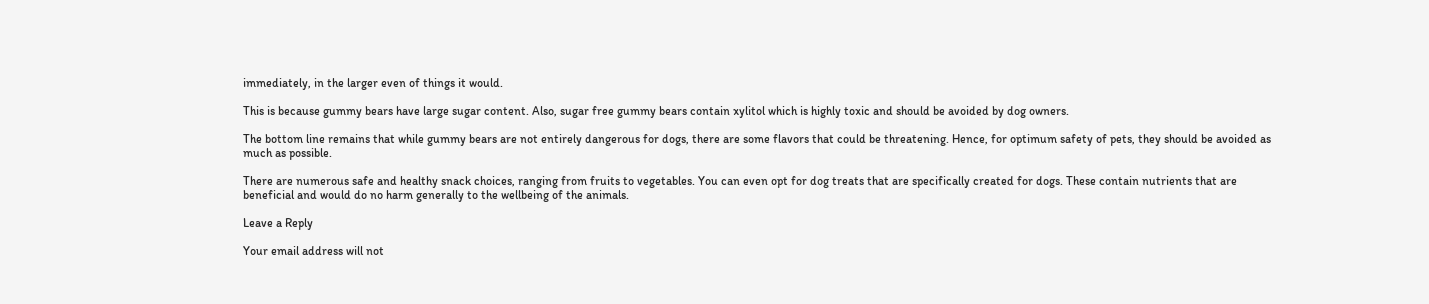immediately, in the larger even of things it would.

This is because gummy bears have large sugar content. Also, sugar free gummy bears contain xylitol which is highly toxic and should be avoided by dog owners.

The bottom line remains that while gummy bears are not entirely dangerous for dogs, there are some flavors that could be threatening. Hence, for optimum safety of pets, they should be avoided as much as possible.

There are numerous safe and healthy snack choices, ranging from fruits to vegetables. You can even opt for dog treats that are specifically created for dogs. These contain nutrients that are beneficial and would do no harm generally to the wellbeing of the animals.

Leave a Reply

Your email address will not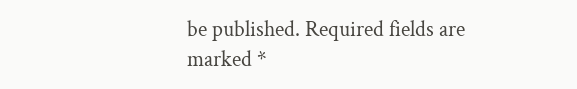be published. Required fields are marked *